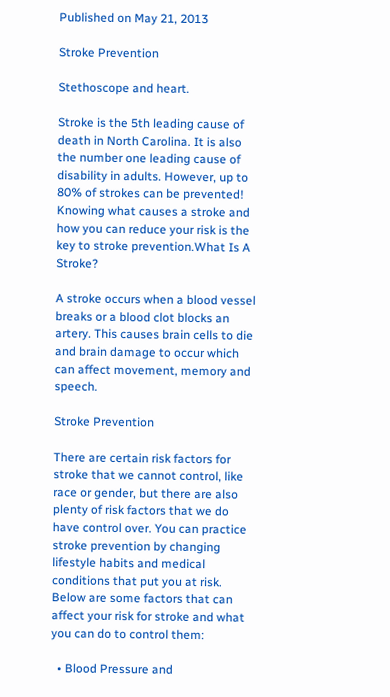Published on May 21, 2013

Stroke Prevention

Stethoscope and heart.

Stroke is the 5th leading cause of death in North Carolina. It is also the number one leading cause of disability in adults. However, up to 80% of strokes can be prevented! Knowing what causes a stroke and how you can reduce your risk is the key to stroke prevention.What Is A Stroke?

A stroke occurs when a blood vessel breaks or a blood clot blocks an artery. This causes brain cells to die and brain damage to occur which can affect movement, memory and speech.

Stroke Prevention

There are certain risk factors for stroke that we cannot control, like race or gender, but there are also plenty of risk factors that we do have control over. You can practice stroke prevention by changing lifestyle habits and medical conditions that put you at risk. Below are some factors that can affect your risk for stroke and what you can do to control them:

  • Blood Pressure and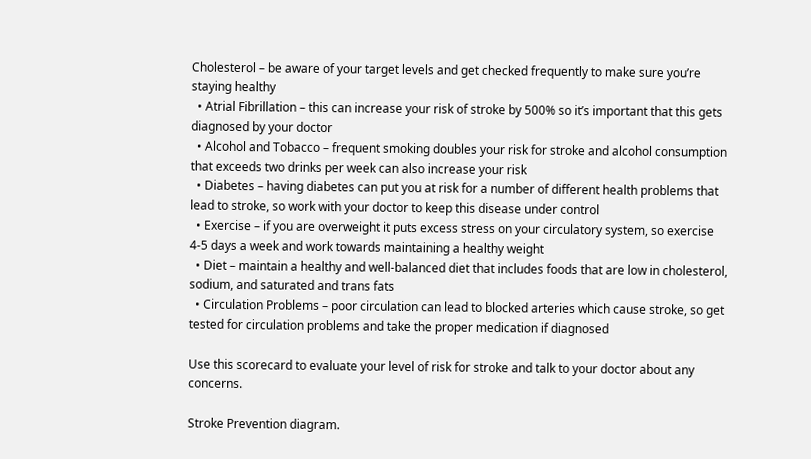Cholesterol – be aware of your target levels and get checked frequently to make sure you’re staying healthy
  • Atrial Fibrillation – this can increase your risk of stroke by 500% so it’s important that this gets diagnosed by your doctor
  • Alcohol and Tobacco – frequent smoking doubles your risk for stroke and alcohol consumption that exceeds two drinks per week can also increase your risk
  • Diabetes – having diabetes can put you at risk for a number of different health problems that lead to stroke, so work with your doctor to keep this disease under control
  • Exercise – if you are overweight it puts excess stress on your circulatory system, so exercise 4-5 days a week and work towards maintaining a healthy weight
  • Diet – maintain a healthy and well-balanced diet that includes foods that are low in cholesterol, sodium, and saturated and trans fats
  • Circulation Problems – poor circulation can lead to blocked arteries which cause stroke, so get tested for circulation problems and take the proper medication if diagnosed

Use this scorecard to evaluate your level of risk for stroke and talk to your doctor about any concerns.

Stroke Prevention diagram.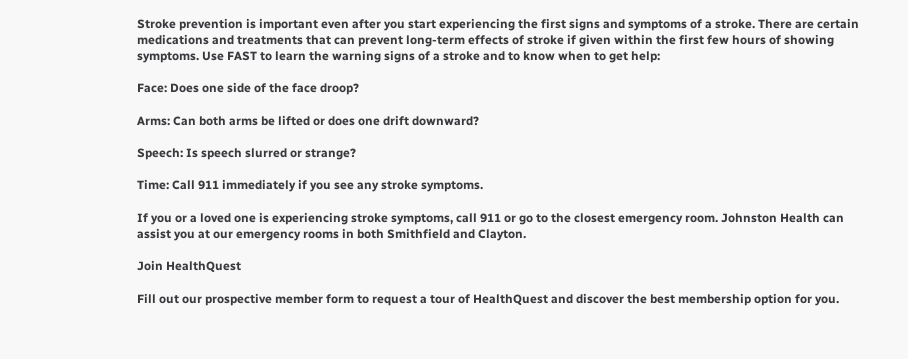Stroke prevention is important even after you start experiencing the first signs and symptoms of a stroke. There are certain medications and treatments that can prevent long-term effects of stroke if given within the first few hours of showing symptoms. Use FAST to learn the warning signs of a stroke and to know when to get help:

Face: Does one side of the face droop?

Arms: Can both arms be lifted or does one drift downward?

Speech: Is speech slurred or strange?

Time: Call 911 immediately if you see any stroke symptoms.

If you or a loved one is experiencing stroke symptoms, call 911 or go to the closest emergency room. Johnston Health can assist you at our emergency rooms in both Smithfield and Clayton.

Join HealthQuest

Fill out our prospective member form to request a tour of HealthQuest and discover the best membership option for you.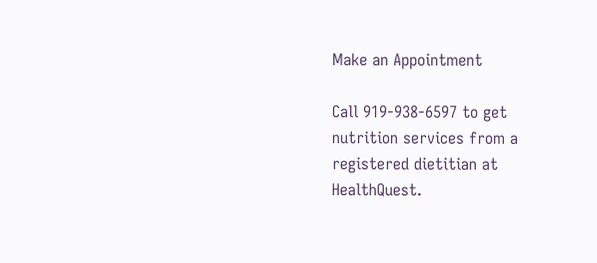Make an Appointment

Call 919-938-6597 to get nutrition services from a registered dietitian at HealthQuest.